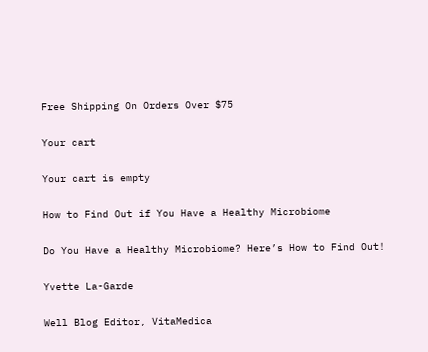Free Shipping On Orders Over $75

Your cart

Your cart is empty

How to Find Out if You Have a Healthy Microbiome

Do You Have a Healthy Microbiome? Here’s How to Find Out!

Yvette La-Garde

Well Blog Editor, VitaMedica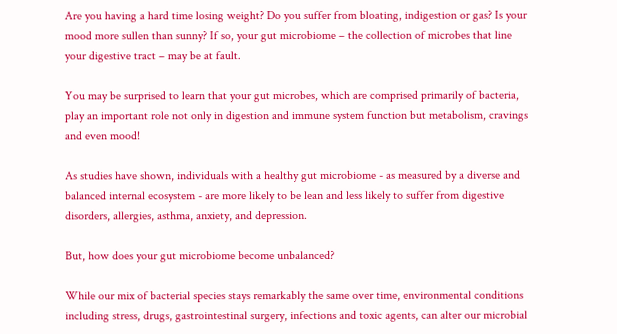Are you having a hard time losing weight? Do you suffer from bloating, indigestion or gas? Is your mood more sullen than sunny? If so, your gut microbiome – the collection of microbes that line your digestive tract – may be at fault.

You may be surprised to learn that your gut microbes, which are comprised primarily of bacteria, play an important role not only in digestion and immune system function but metabolism, cravings and even mood!

As studies have shown, individuals with a healthy gut microbiome - as measured by a diverse and balanced internal ecosystem - are more likely to be lean and less likely to suffer from digestive disorders, allergies, asthma, anxiety, and depression.

But, how does your gut microbiome become unbalanced?

While our mix of bacterial species stays remarkably the same over time, environmental conditions including stress, drugs, gastrointestinal surgery, infections and toxic agents, can alter our microbial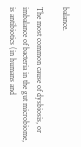balance.

The most common cause of dysbiosis, or imbalance of bacteria in the gut microbiome, is antibiotics (in humans and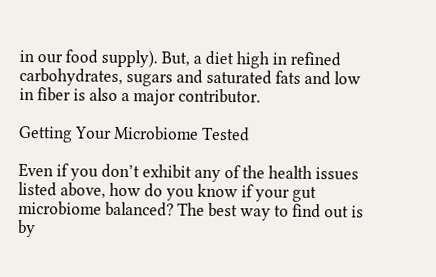in our food supply). But, a diet high in refined carbohydrates, sugars and saturated fats and low in fiber is also a major contributor.

Getting Your Microbiome Tested

Even if you don’t exhibit any of the health issues listed above, how do you know if your gut microbiome balanced? The best way to find out is by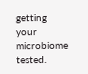getting your microbiome tested.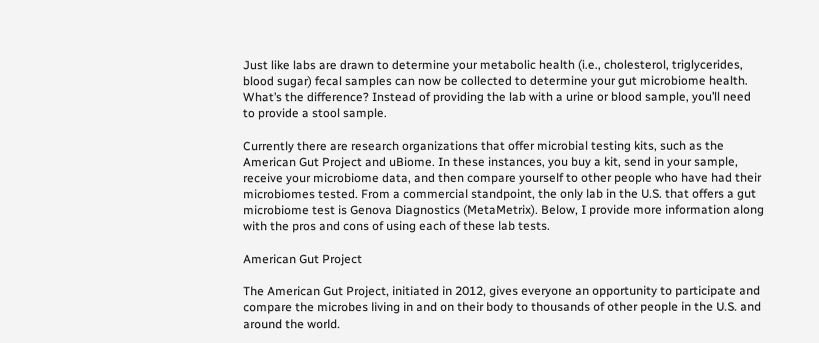Just like labs are drawn to determine your metabolic health (i.e., cholesterol, triglycerides, blood sugar) fecal samples can now be collected to determine your gut microbiome health. What’s the difference? Instead of providing the lab with a urine or blood sample, you’ll need to provide a stool sample.

Currently there are research organizations that offer microbial testing kits, such as the American Gut Project and uBiome. In these instances, you buy a kit, send in your sample, receive your microbiome data, and then compare yourself to other people who have had their microbiomes tested. From a commercial standpoint, the only lab in the U.S. that offers a gut microbiome test is Genova Diagnostics (MetaMetrix). Below, I provide more information along with the pros and cons of using each of these lab tests.

American Gut Project

The American Gut Project, initiated in 2012, gives everyone an opportunity to participate and compare the microbes living in and on their body to thousands of other people in the U.S. and around the world.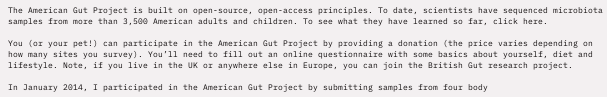The American Gut Project is built on open-source, open-access principles. To date, scientists have sequenced microbiota samples from more than 3,500 American adults and children. To see what they have learned so far, click here.

You (or your pet!) can participate in the American Gut Project by providing a donation (the price varies depending on how many sites you survey). You’ll need to fill out an online questionnaire with some basics about yourself, diet and lifestyle. Note, if you live in the UK or anywhere else in Europe, you can join the British Gut research project.

In January 2014, I participated in the American Gut Project by submitting samples from four body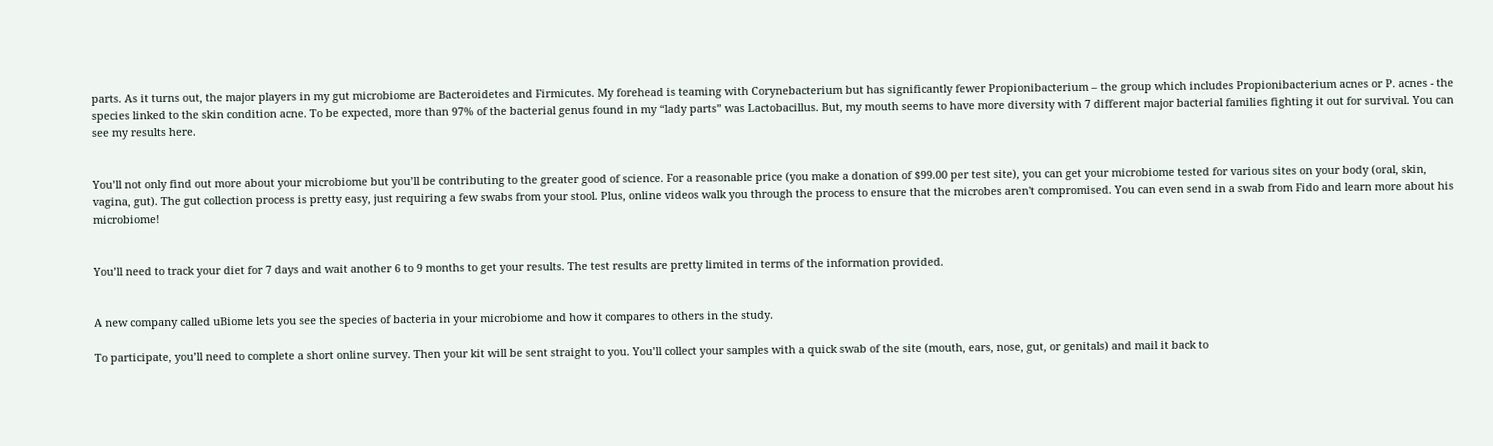parts. As it turns out, the major players in my gut microbiome are Bacteroidetes and Firmicutes. My forehead is teaming with Corynebacterium but has significantly fewer Propionibacterium – the group which includes Propionibacterium acnes or P. acnes - the species linked to the skin condition acne. To be expected, more than 97% of the bacterial genus found in my “lady parts” was Lactobacillus. But, my mouth seems to have more diversity with 7 different major bacterial families fighting it out for survival. You can see my results here.


You’ll not only find out more about your microbiome but you’ll be contributing to the greater good of science. For a reasonable price (you make a donation of $99.00 per test site), you can get your microbiome tested for various sites on your body (oral, skin, vagina, gut). The gut collection process is pretty easy, just requiring a few swabs from your stool. Plus, online videos walk you through the process to ensure that the microbes aren't compromised. You can even send in a swab from Fido and learn more about his microbiome!


You’ll need to track your diet for 7 days and wait another 6 to 9 months to get your results. The test results are pretty limited in terms of the information provided.


A new company called uBiome lets you see the species of bacteria in your microbiome and how it compares to others in the study.

To participate, you’ll need to complete a short online survey. Then your kit will be sent straight to you. You’ll collect your samples with a quick swab of the site (mouth, ears, nose, gut, or genitals) and mail it back to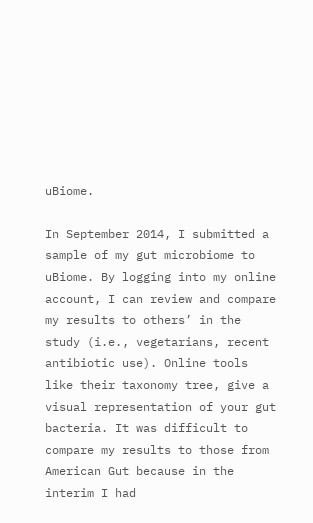uBiome.

In September 2014, I submitted a sample of my gut microbiome to uBiome. By logging into my online account, I can review and compare my results to others’ in the study (i.e., vegetarians, recent antibiotic use). Online tools like their taxonomy tree, give a visual representation of your gut bacteria. It was difficult to compare my results to those from American Gut because in the interim I had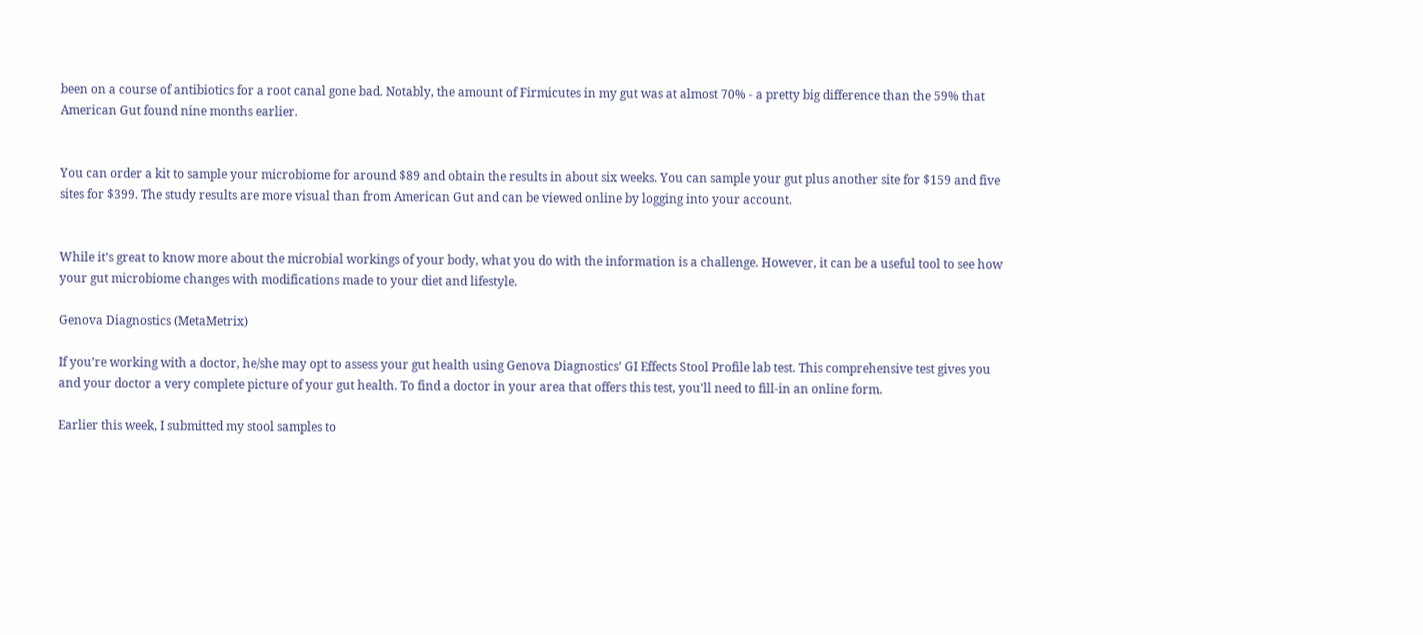been on a course of antibiotics for a root canal gone bad. Notably, the amount of Firmicutes in my gut was at almost 70% - a pretty big difference than the 59% that American Gut found nine months earlier.


You can order a kit to sample your microbiome for around $89 and obtain the results in about six weeks. You can sample your gut plus another site for $159 and five sites for $399. The study results are more visual than from American Gut and can be viewed online by logging into your account.


While it’s great to know more about the microbial workings of your body, what you do with the information is a challenge. However, it can be a useful tool to see how your gut microbiome changes with modifications made to your diet and lifestyle.

Genova Diagnostics (MetaMetrix)

If you’re working with a doctor, he/she may opt to assess your gut health using Genova Diagnostics’ GI Effects Stool Profile lab test. This comprehensive test gives you and your doctor a very complete picture of your gut health. To find a doctor in your area that offers this test, you'll need to fill-in an online form.

Earlier this week, I submitted my stool samples to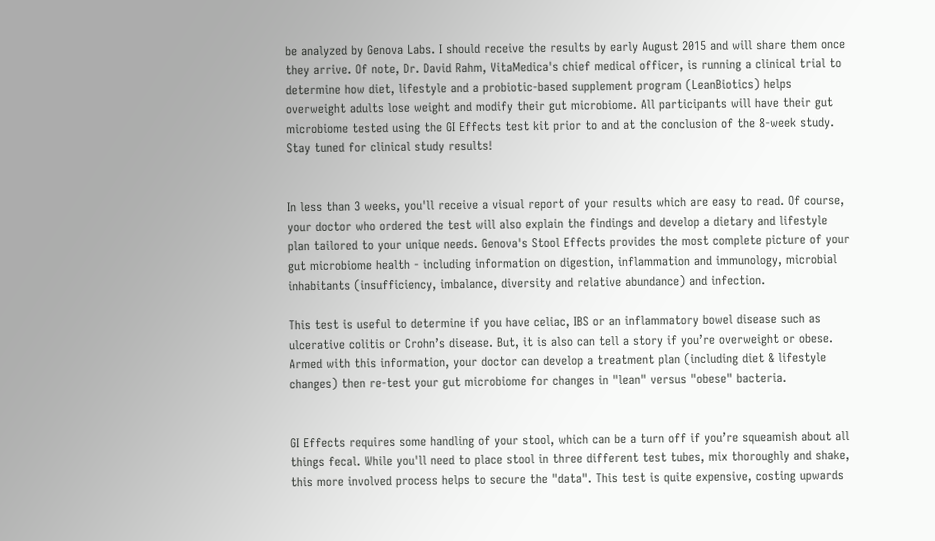be analyzed by Genova Labs. I should receive the results by early August 2015 and will share them once they arrive. Of note, Dr. David Rahm, VitaMedica's chief medical officer, is running a clinical trial to determine how diet, lifestyle and a probiotic-based supplement program (LeanBiotics) helps overweight adults lose weight and modify their gut microbiome. All participants will have their gut microbiome tested using the GI Effects test kit prior to and at the conclusion of the 8-week study. Stay tuned for clinical study results!


In less than 3 weeks, you'll receive a visual report of your results which are easy to read. Of course, your doctor who ordered the test will also explain the findings and develop a dietary and lifestyle plan tailored to your unique needs. Genova's Stool Effects provides the most complete picture of your gut microbiome health - including information on digestion, inflammation and immunology, microbial inhabitants (insufficiency, imbalance, diversity and relative abundance) and infection.

This test is useful to determine if you have celiac, IBS or an inflammatory bowel disease such as ulcerative colitis or Crohn’s disease. But, it is also can tell a story if you’re overweight or obese. Armed with this information, your doctor can develop a treatment plan (including diet & lifestyle changes) then re-test your gut microbiome for changes in "lean" versus "obese" bacteria.


GI Effects requires some handling of your stool, which can be a turn off if you’re squeamish about all things fecal. While you'll need to place stool in three different test tubes, mix thoroughly and shake, this more involved process helps to secure the "data". This test is quite expensive, costing upwards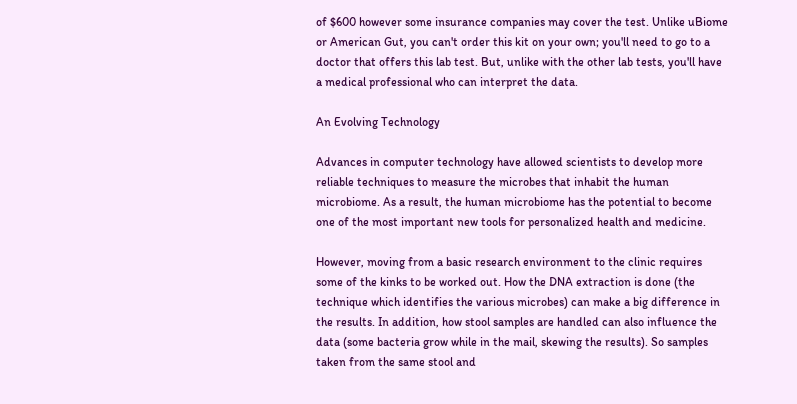of $600 however some insurance companies may cover the test. Unlike uBiome or American Gut, you can't order this kit on your own; you'll need to go to a doctor that offers this lab test. But, unlike with the other lab tests, you'll have a medical professional who can interpret the data.

An Evolving Technology

Advances in computer technology have allowed scientists to develop more reliable techniques to measure the microbes that inhabit the human microbiome. As a result, the human microbiome has the potential to become one of the most important new tools for personalized health and medicine.

However, moving from a basic research environment to the clinic requires some of the kinks to be worked out. How the DNA extraction is done (the technique which identifies the various microbes) can make a big difference in the results. In addition, how stool samples are handled can also influence the data (some bacteria grow while in the mail, skewing the results). So samples taken from the same stool and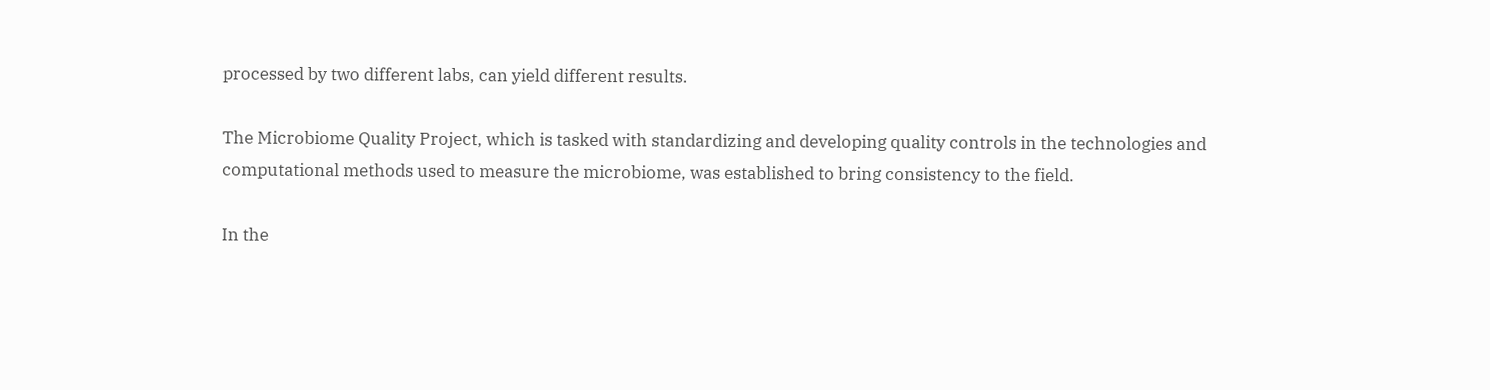processed by two different labs, can yield different results.

The Microbiome Quality Project, which is tasked with standardizing and developing quality controls in the technologies and computational methods used to measure the microbiome, was established to bring consistency to the field.

In the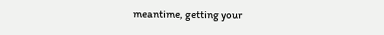meantime, getting your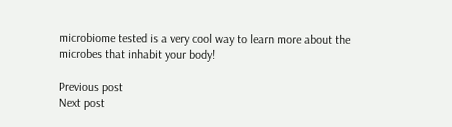microbiome tested is a very cool way to learn more about the microbes that inhabit your body!

Previous post
Next post